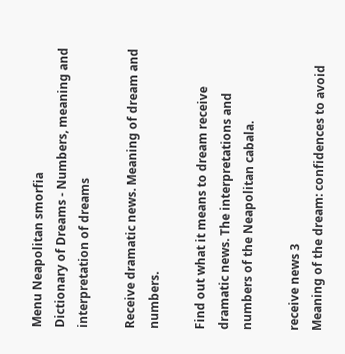Menu Neapolitan smorfia
Dictionary of Dreams - Numbers, meaning and interpretation of dreams

Receive dramatic news. Meaning of dream and numbers.

Find out what it means to dream receive dramatic news. The interpretations and numbers of the Neapolitan cabala.

receive news 3
Meaning of the dream: confidences to avoid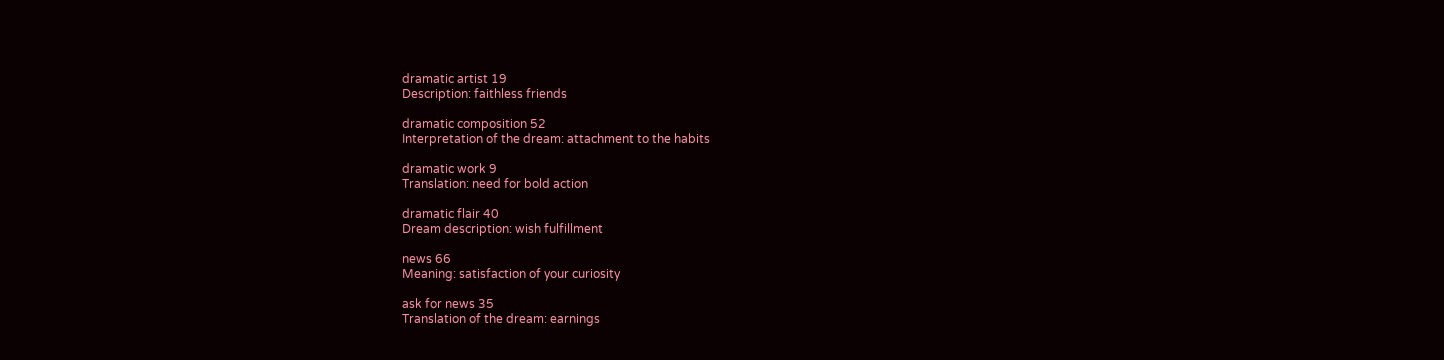dramatic artist 19
Description: faithless friends

dramatic composition 52
Interpretation of the dream: attachment to the habits

dramatic work 9
Translation: need for bold action

dramatic flair 40
Dream description: wish fulfillment

news 66
Meaning: satisfaction of your curiosity

ask for news 35
Translation of the dream: earnings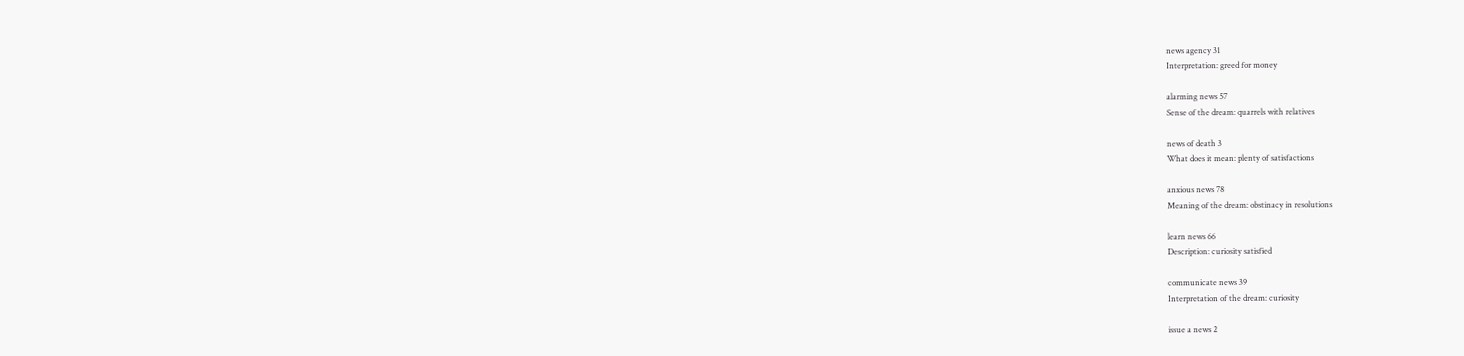news agency 31
Interpretation: greed for money

alarming news 57
Sense of the dream: quarrels with relatives

news of death 3
What does it mean: plenty of satisfactions

anxious news 78
Meaning of the dream: obstinacy in resolutions

learn news 66
Description: curiosity satisfied

communicate news 39
Interpretation of the dream: curiosity

issue a news 2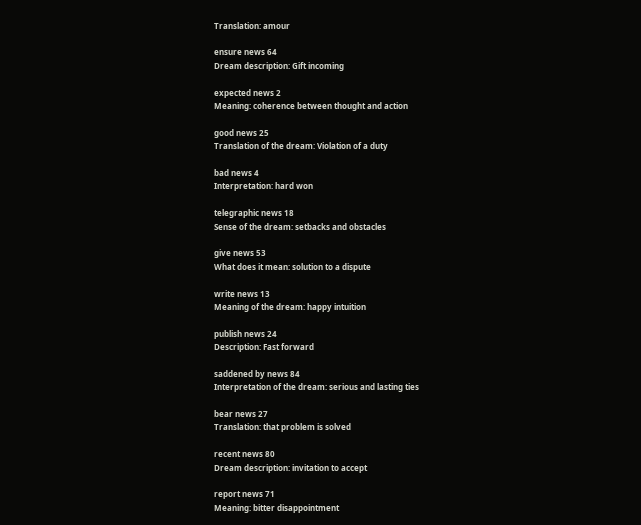Translation: amour

ensure news 64
Dream description: Gift incoming

expected news 2
Meaning: coherence between thought and action

good news 25
Translation of the dream: Violation of a duty

bad news 4
Interpretation: hard won

telegraphic news 18
Sense of the dream: setbacks and obstacles

give news 53
What does it mean: solution to a dispute

write news 13
Meaning of the dream: happy intuition

publish news 24
Description: Fast forward

saddened by news 84
Interpretation of the dream: serious and lasting ties

bear news 27
Translation: that problem is solved

recent news 80
Dream description: invitation to accept

report news 71
Meaning: bitter disappointment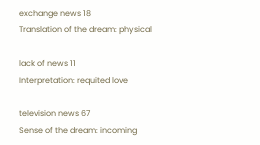exchange news 18
Translation of the dream: physical

lack of news 11
Interpretation: requited love

television news 67
Sense of the dream: incoming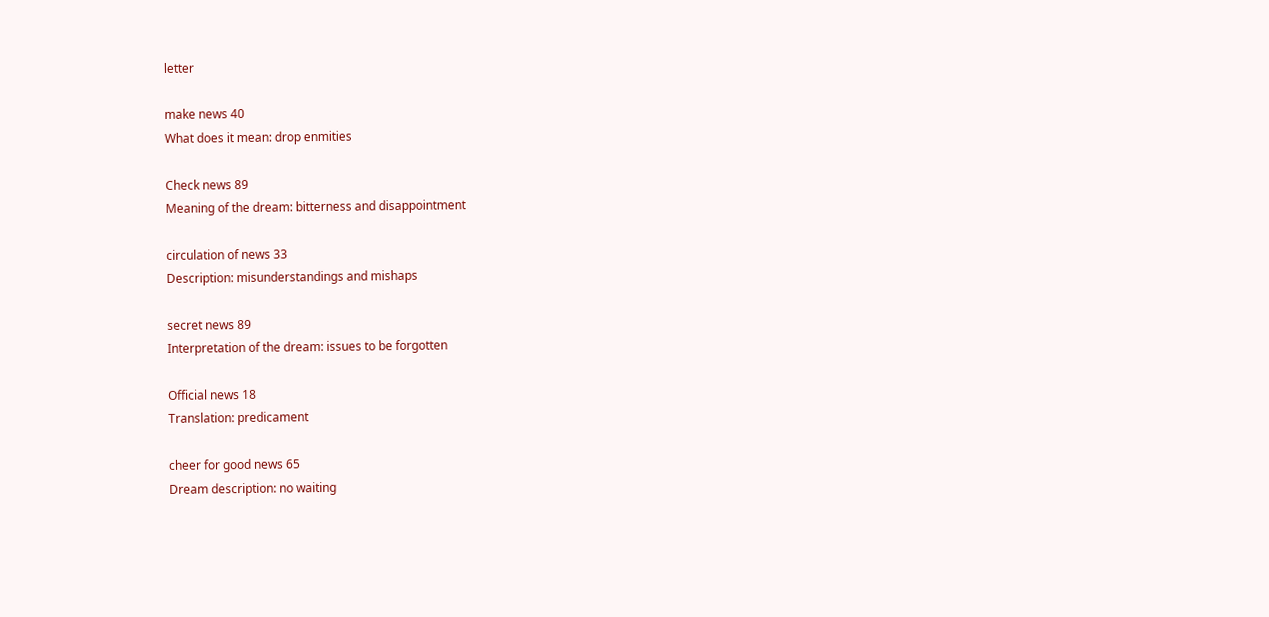letter

make news 40
What does it mean: drop enmities

Check news 89
Meaning of the dream: bitterness and disappointment

circulation of news 33
Description: misunderstandings and mishaps

secret news 89
Interpretation of the dream: issues to be forgotten

Official news 18
Translation: predicament

cheer for good news 65
Dream description: no waiting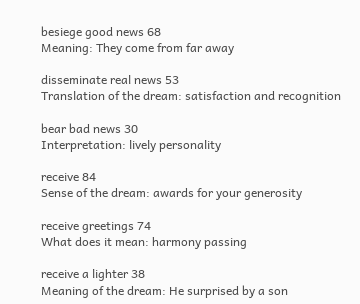besiege good news 68
Meaning: They come from far away

disseminate real news 53
Translation of the dream: satisfaction and recognition

bear bad news 30
Interpretation: lively personality

receive 84
Sense of the dream: awards for your generosity

receive greetings 74
What does it mean: harmony passing

receive a lighter 38
Meaning of the dream: He surprised by a son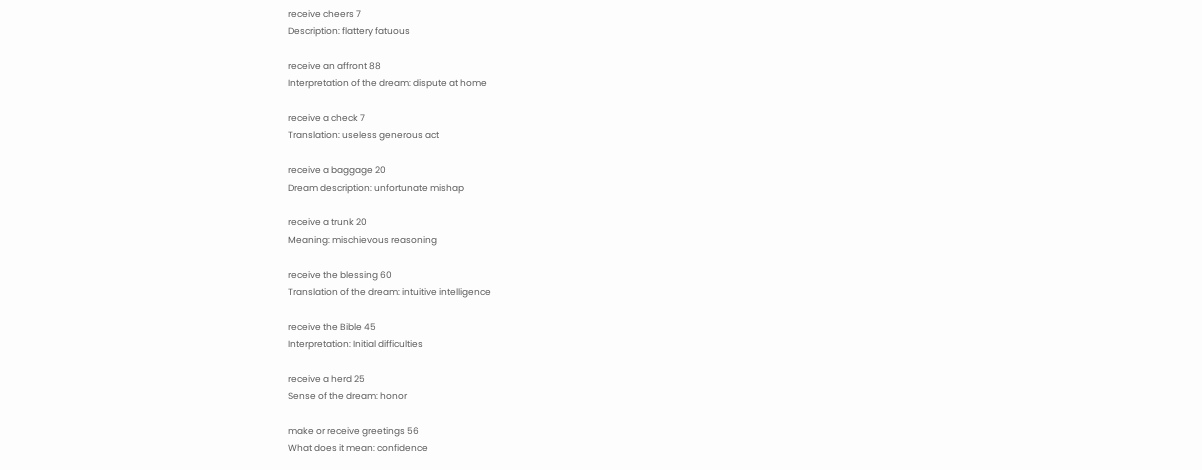receive cheers 7
Description: flattery fatuous

receive an affront 88
Interpretation of the dream: dispute at home

receive a check 7
Translation: useless generous act

receive a baggage 20
Dream description: unfortunate mishap

receive a trunk 20
Meaning: mischievous reasoning

receive the blessing 60
Translation of the dream: intuitive intelligence

receive the Bible 45
Interpretation: Initial difficulties

receive a herd 25
Sense of the dream: honor

make or receive greetings 56
What does it mean: confidence